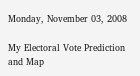Monday, November 03, 2008

My Electoral Vote Prediction and Map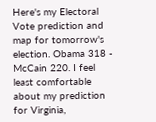Here's my Electoral Vote prediction and map for tomorrow's election. Obama 318 - McCain 220. I feel least comfortable about my prediction for Virginia,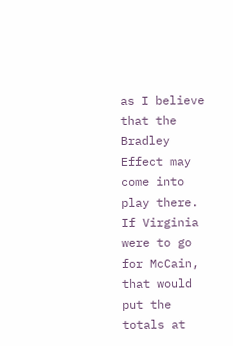as I believe that the Bradley Effect may come into play there. If Virginia were to go for McCain, that would put the totals at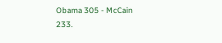Obama 305 - McCain 233.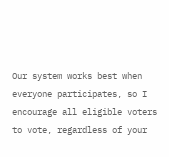Our system works best when everyone participates, so I encourage all eligible voters to vote, regardless of your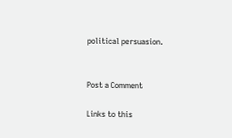political persuasion.


Post a Comment

Links to this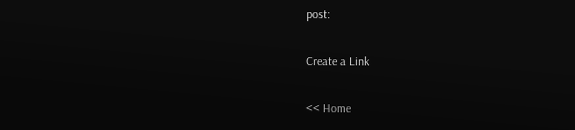post:

Create a Link

<< Home